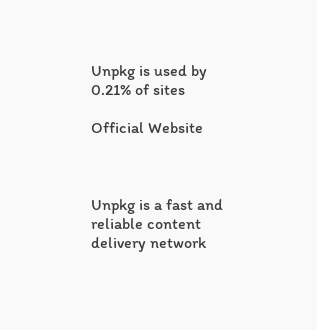Unpkg is used by 0.21% of sites

Official Website



Unpkg is a fast and reliable content delivery network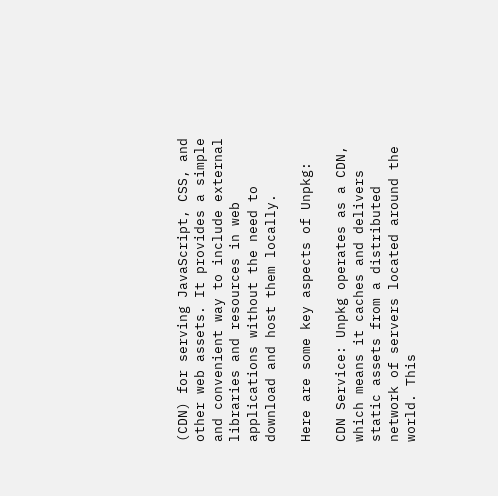(CDN) for serving JavaScript, CSS, and other web assets. It provides a simple and convenient way to include external libraries and resources in web applications without the need to download and host them locally.

Here are some key aspects of Unpkg:

CDN Service: Unpkg operates as a CDN, which means it caches and delivers static assets from a distributed network of servers located around the world. This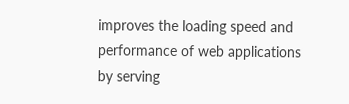improves the loading speed and performance of web applications by serving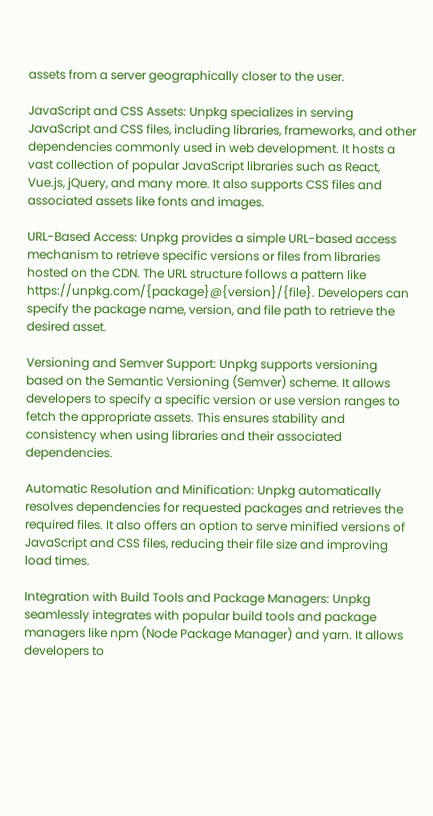assets from a server geographically closer to the user.

JavaScript and CSS Assets: Unpkg specializes in serving JavaScript and CSS files, including libraries, frameworks, and other dependencies commonly used in web development. It hosts a vast collection of popular JavaScript libraries such as React, Vue.js, jQuery, and many more. It also supports CSS files and associated assets like fonts and images.

URL-Based Access: Unpkg provides a simple URL-based access mechanism to retrieve specific versions or files from libraries hosted on the CDN. The URL structure follows a pattern like https://unpkg.com/{package}@{version}/{file}. Developers can specify the package name, version, and file path to retrieve the desired asset.

Versioning and Semver Support: Unpkg supports versioning based on the Semantic Versioning (Semver) scheme. It allows developers to specify a specific version or use version ranges to fetch the appropriate assets. This ensures stability and consistency when using libraries and their associated dependencies.

Automatic Resolution and Minification: Unpkg automatically resolves dependencies for requested packages and retrieves the required files. It also offers an option to serve minified versions of JavaScript and CSS files, reducing their file size and improving load times.

Integration with Build Tools and Package Managers: Unpkg seamlessly integrates with popular build tools and package managers like npm (Node Package Manager) and yarn. It allows developers to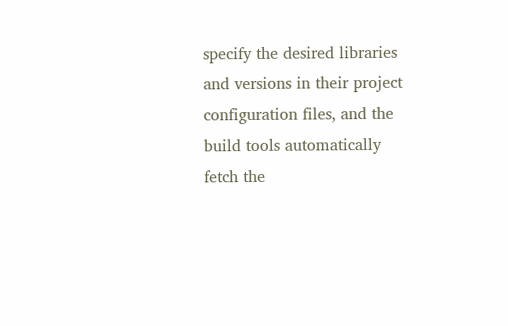specify the desired libraries and versions in their project configuration files, and the build tools automatically fetch the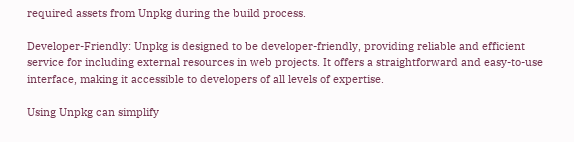required assets from Unpkg during the build process.

Developer-Friendly: Unpkg is designed to be developer-friendly, providing reliable and efficient service for including external resources in web projects. It offers a straightforward and easy-to-use interface, making it accessible to developers of all levels of expertise.

Using Unpkg can simplify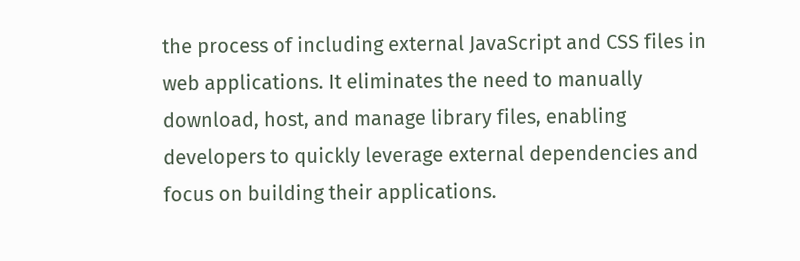the process of including external JavaScript and CSS files in web applications. It eliminates the need to manually download, host, and manage library files, enabling developers to quickly leverage external dependencies and focus on building their applications.